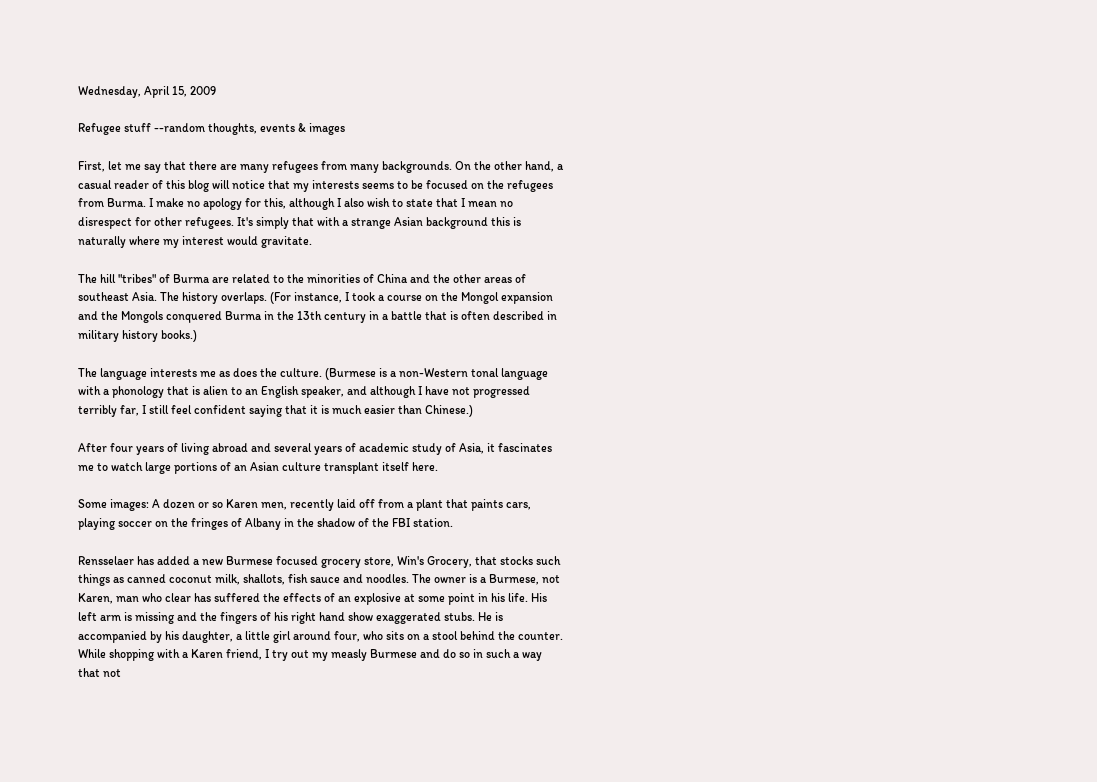Wednesday, April 15, 2009

Refugee stuff --random thoughts, events & images

First, let me say that there are many refugees from many backgrounds. On the other hand, a casual reader of this blog will notice that my interests seems to be focused on the refugees from Burma. I make no apology for this, although I also wish to state that I mean no disrespect for other refugees. It's simply that with a strange Asian background this is naturally where my interest would gravitate.

The hill "tribes" of Burma are related to the minorities of China and the other areas of southeast Asia. The history overlaps. (For instance, I took a course on the Mongol expansion and the Mongols conquered Burma in the 13th century in a battle that is often described in military history books.)

The language interests me as does the culture. (Burmese is a non-Western tonal language with a phonology that is alien to an English speaker, and although I have not progressed terribly far, I still feel confident saying that it is much easier than Chinese.)

After four years of living abroad and several years of academic study of Asia, it fascinates me to watch large portions of an Asian culture transplant itself here.

Some images: A dozen or so Karen men, recently laid off from a plant that paints cars, playing soccer on the fringes of Albany in the shadow of the FBI station.

Rensselaer has added a new Burmese focused grocery store, Win's Grocery, that stocks such things as canned coconut milk, shallots, fish sauce and noodles. The owner is a Burmese, not Karen, man who clear has suffered the effects of an explosive at some point in his life. His left arm is missing and the fingers of his right hand show exaggerated stubs. He is accompanied by his daughter, a little girl around four, who sits on a stool behind the counter. While shopping with a Karen friend, I try out my measly Burmese and do so in such a way that not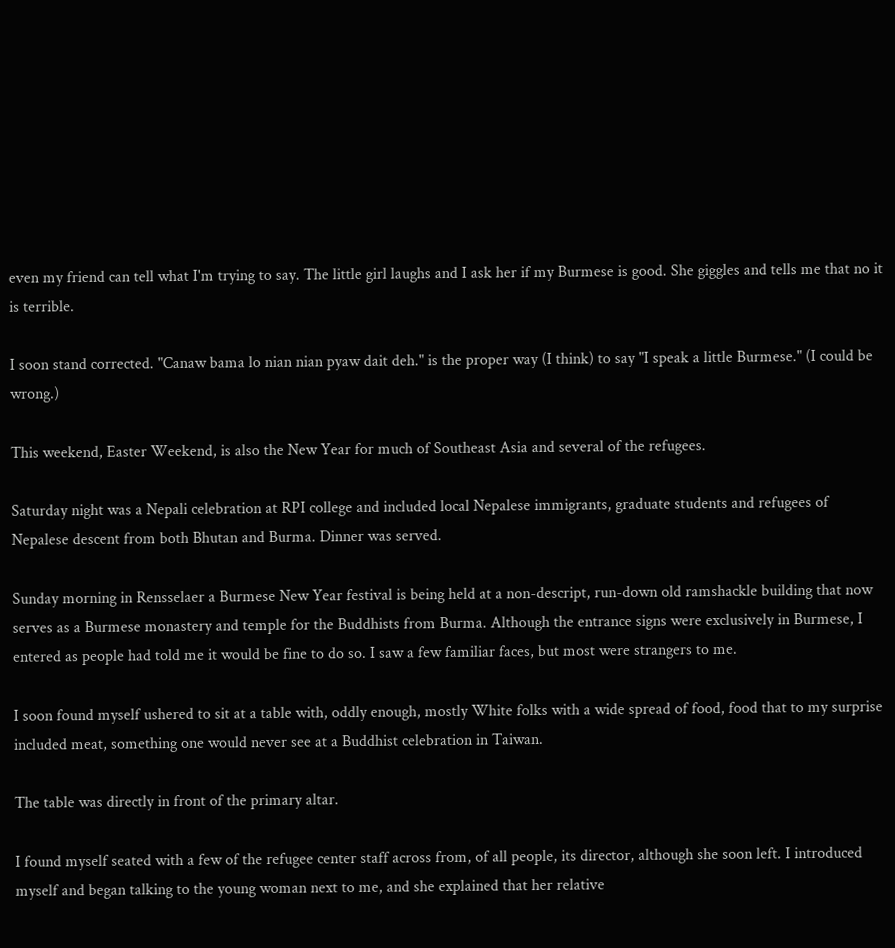even my friend can tell what I'm trying to say. The little girl laughs and I ask her if my Burmese is good. She giggles and tells me that no it is terrible.

I soon stand corrected. "Canaw bama lo nian nian pyaw dait deh." is the proper way (I think) to say "I speak a little Burmese." (I could be wrong.)

This weekend, Easter Weekend, is also the New Year for much of Southeast Asia and several of the refugees.

Saturday night was a Nepali celebration at RPI college and included local Nepalese immigrants, graduate students and refugees of Nepalese descent from both Bhutan and Burma. Dinner was served.

Sunday morning in Rensselaer a Burmese New Year festival is being held at a non-descript, run-down old ramshackle building that now serves as a Burmese monastery and temple for the Buddhists from Burma. Although the entrance signs were exclusively in Burmese, I entered as people had told me it would be fine to do so. I saw a few familiar faces, but most were strangers to me.

I soon found myself ushered to sit at a table with, oddly enough, mostly White folks with a wide spread of food, food that to my surprise included meat, something one would never see at a Buddhist celebration in Taiwan.

The table was directly in front of the primary altar.

I found myself seated with a few of the refugee center staff across from, of all people, its director, although she soon left. I introduced myself and began talking to the young woman next to me, and she explained that her relative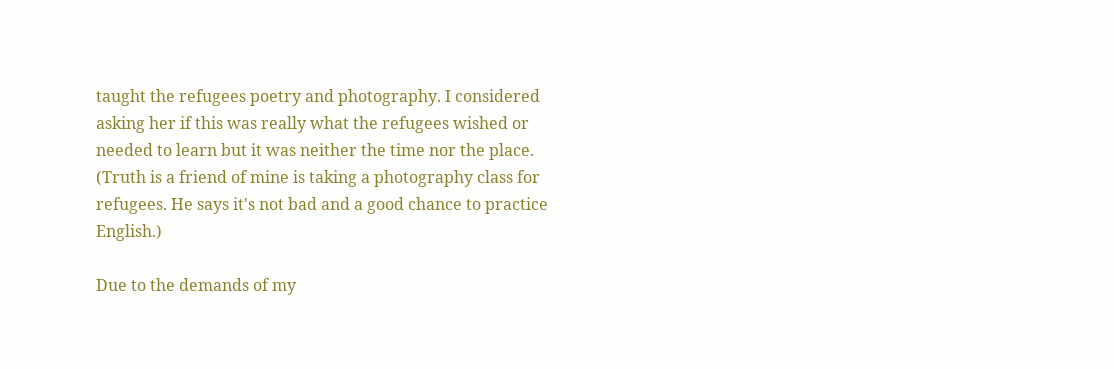taught the refugees poetry and photography. I considered asking her if this was really what the refugees wished or needed to learn but it was neither the time nor the place. (Truth is a friend of mine is taking a photography class for refugees. He says it's not bad and a good chance to practice English.)

Due to the demands of my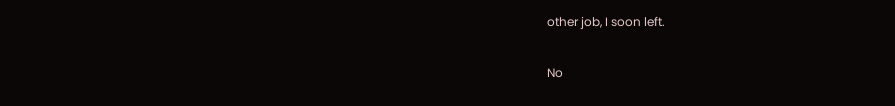other job, I soon left.

No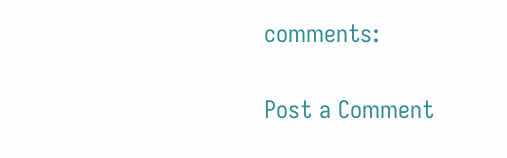comments:

Post a Comment